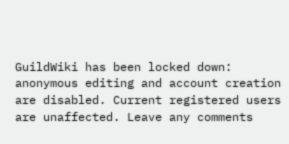GuildWiki has been locked down: anonymous editing and account creation are disabled. Current registered users are unaffected. Leave any comments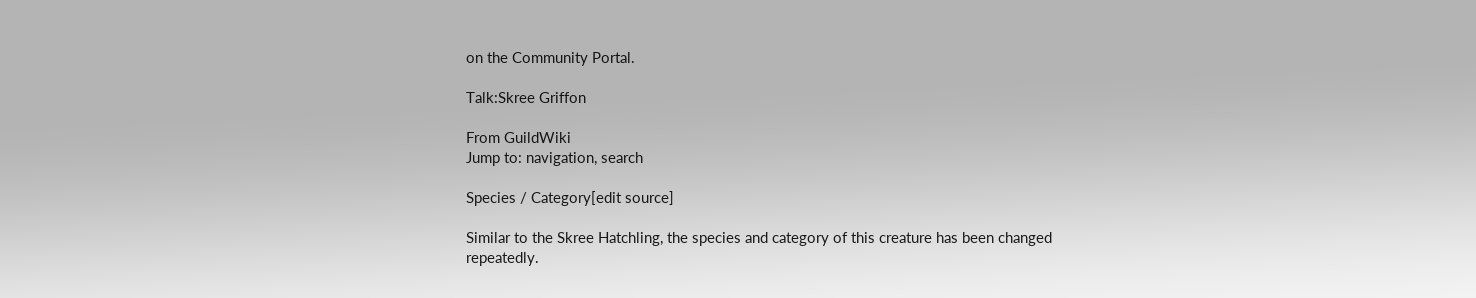on the Community Portal.

Talk:Skree Griffon

From GuildWiki
Jump to: navigation, search

Species / Category[edit source]

Similar to the Skree Hatchling, the species and category of this creature has been changed repeatedly.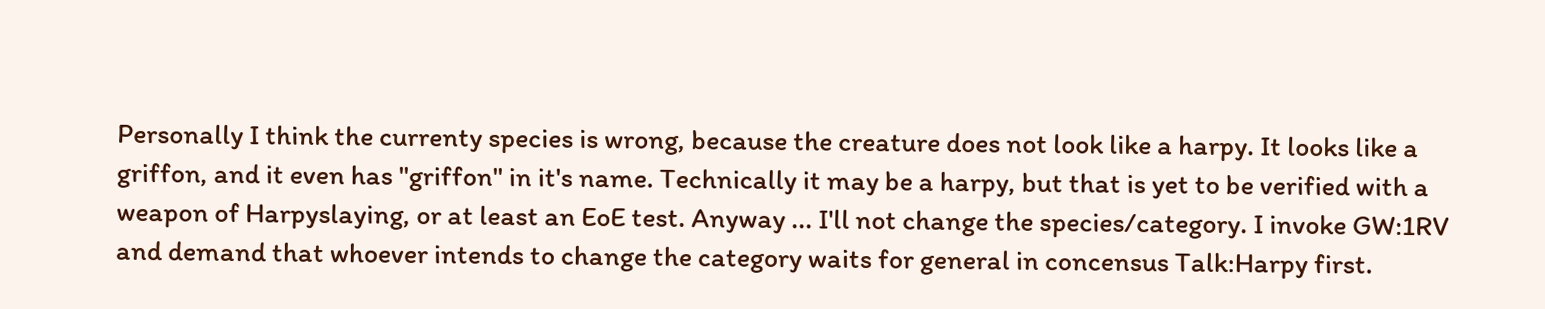Personally I think the currenty species is wrong, because the creature does not look like a harpy. It looks like a griffon, and it even has "griffon" in it's name. Technically it may be a harpy, but that is yet to be verified with a weapon of Harpyslaying, or at least an EoE test. Anyway ... I'll not change the species/category. I invoke GW:1RV and demand that whoever intends to change the category waits for general in concensus Talk:Harpy first.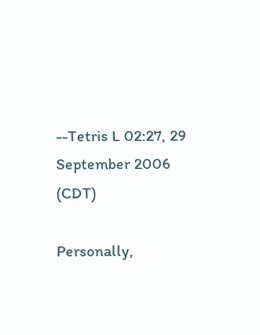--Tetris L 02:27, 29 September 2006 (CDT)

Personally,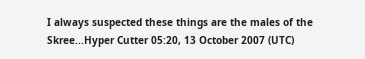I always suspected these things are the males of the Skree...Hyper Cutter 05:20, 13 October 2007 (UTC)